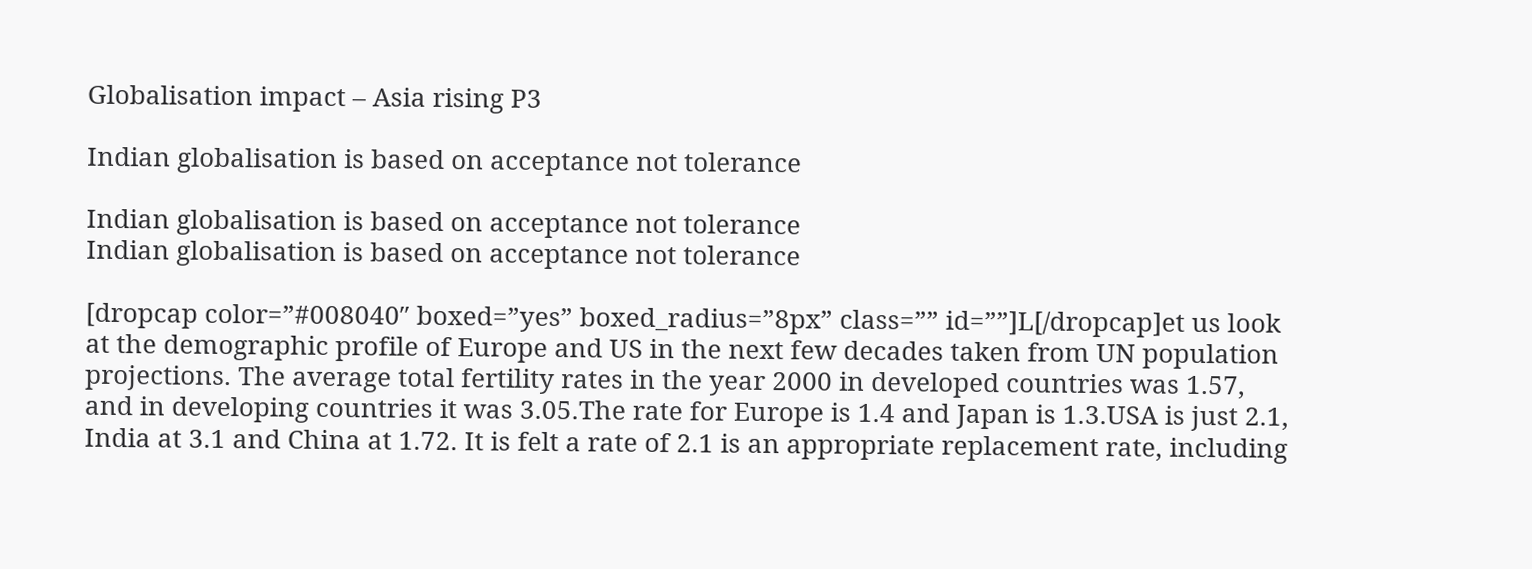Globalisation impact – Asia rising P3

Indian globalisation is based on acceptance not tolerance

Indian globalisation is based on acceptance not tolerance
Indian globalisation is based on acceptance not tolerance

[dropcap color=”#008040″ boxed=”yes” boxed_radius=”8px” class=”” id=””]L[/dropcap]et us look at the demographic profile of Europe and US in the next few decades taken from UN population projections. The average total fertility rates in the year 2000 in developed countries was 1.57, and in developing countries it was 3.05.The rate for Europe is 1.4 and Japan is 1.3.USA is just 2.1, India at 3.1 and China at 1.72. It is felt a rate of 2.1 is an appropriate replacement rate, including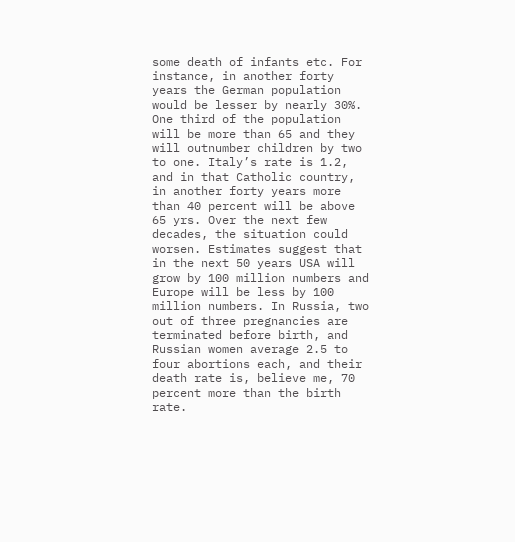some death of infants etc. For instance, in another forty years the German population would be lesser by nearly 30%. One third of the population will be more than 65 and they will outnumber children by two to one. Italy’s rate is 1.2, and in that Catholic country, in another forty years more than 40 percent will be above 65 yrs. Over the next few decades, the situation could worsen. Estimates suggest that in the next 50 years USA will grow by 100 million numbers and Europe will be less by 100 million numbers. In Russia, two out of three pregnancies are terminated before birth, and Russian women average 2.5 to four abortions each, and their death rate is, believe me, 70 percent more than the birth rate.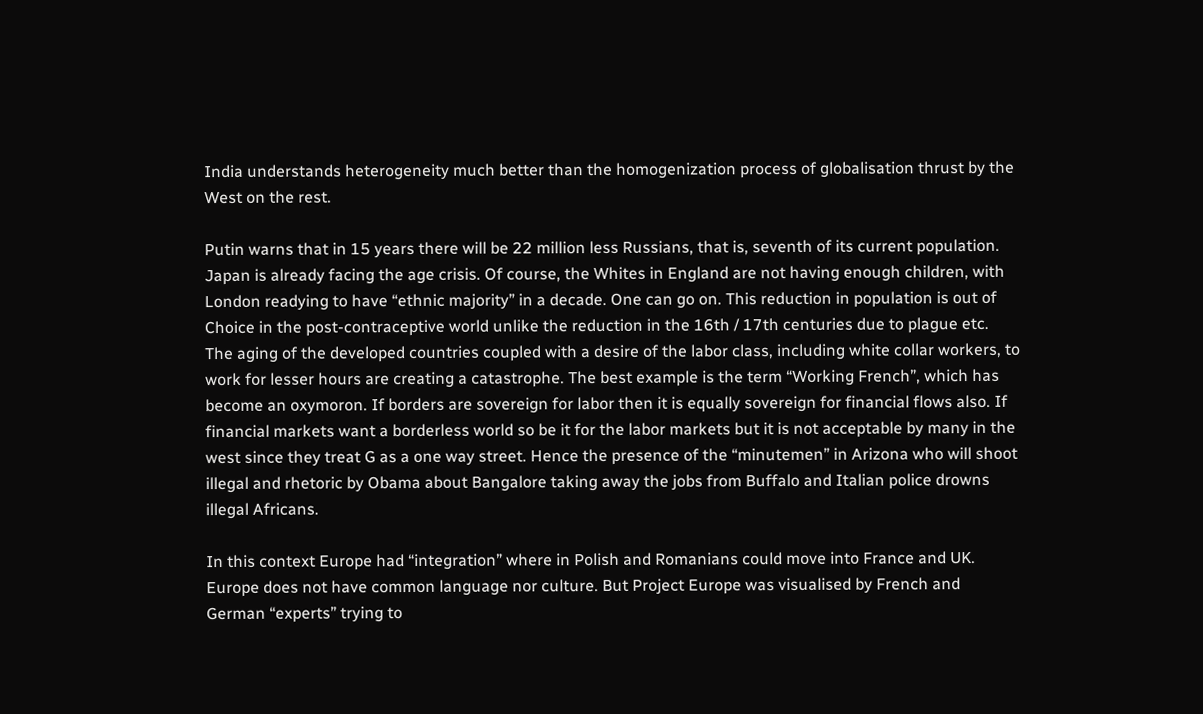India understands heterogeneity much better than the homogenization process of globalisation thrust by the West on the rest.

Putin warns that in 15 years there will be 22 million less Russians, that is, seventh of its current population. Japan is already facing the age crisis. Of course, the Whites in England are not having enough children, with London readying to have “ethnic majority” in a decade. One can go on. This reduction in population is out of Choice in the post-contraceptive world unlike the reduction in the 16th / 17th centuries due to plague etc. The aging of the developed countries coupled with a desire of the labor class, including white collar workers, to work for lesser hours are creating a catastrophe. The best example is the term “Working French”, which has become an oxymoron. If borders are sovereign for labor then it is equally sovereign for financial flows also. If financial markets want a borderless world so be it for the labor markets but it is not acceptable by many in the west since they treat G as a one way street. Hence the presence of the “minutemen” in Arizona who will shoot illegal and rhetoric by Obama about Bangalore taking away the jobs from Buffalo and Italian police drowns illegal Africans.

In this context Europe had “integration” where in Polish and Romanians could move into France and UK. Europe does not have common language nor culture. But Project Europe was visualised by French and German “experts” trying to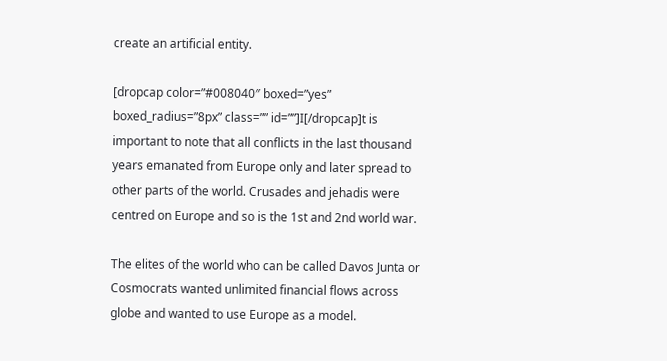create an artificial entity.

[dropcap color=”#008040″ boxed=”yes” boxed_radius=”8px” class=”” id=””]I[/dropcap]t is important to note that all conflicts in the last thousand years emanated from Europe only and later spread to other parts of the world. Crusades and jehadis were centred on Europe and so is the 1st and 2nd world war.

The elites of the world who can be called Davos Junta or Cosmocrats wanted unlimited financial flows across globe and wanted to use Europe as a model.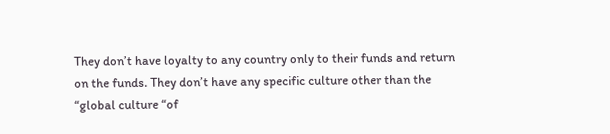They don’t have loyalty to any country only to their funds and return on the funds. They don’t have any specific culture other than the “global culture “of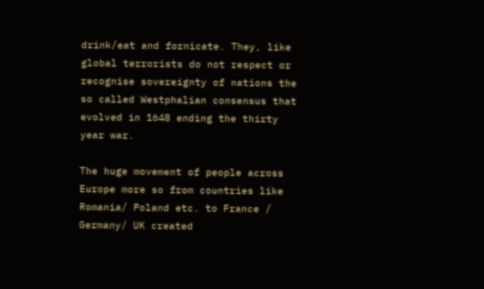drink/eat and fornicate. They, like global terrorists do not respect or recognise sovereignty of nations the so called Westphalian consensus that evolved in 1648 ending the thirty year war.

The huge movement of people across Europe more so from countries like Romania/ Poland etc. to France / Germany/ UK created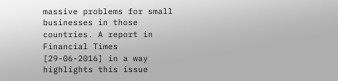massive problems for small businesses in those countries. A report in Financial Times [29-06-2016] in a way highlights this issue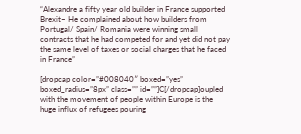“Alexandre a fifty year old builder in France supported Brexit– He complained about how builders from Portugal/ Spain/ Romania were winning small contracts that he had competed for and yet did not pay the same level of taxes or social charges that he faced in France”

[dropcap color=”#008040″ boxed=”yes” boxed_radius=”8px” class=”” id=””]C[/dropcap]oupled with the movement of people within Europe is the huge influx of refugees pouring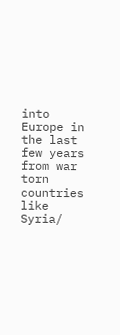into Europe in the last few years from war torn countries like Syria/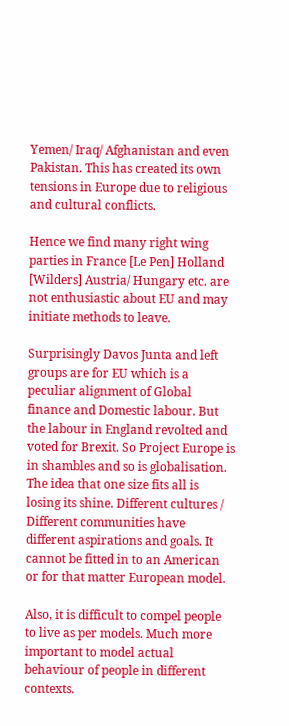Yemen/ Iraq/ Afghanistan and even Pakistan. This has created its own tensions in Europe due to religious and cultural conflicts.

Hence we find many right wing parties in France [Le Pen] Holland [Wilders] Austria/ Hungary etc. are not enthusiastic about EU and may initiate methods to leave.

Surprisingly Davos Junta and left groups are for EU which is a peculiar alignment of Global finance and Domestic labour. But the labour in England revolted and voted for Brexit. So Project Europe is in shambles and so is globalisation. The idea that one size fits all is losing its shine. Different cultures / Different communities have different aspirations and goals. It cannot be fitted in to an American or for that matter European model.

Also, it is difficult to compel people to live as per models. Much more important to model actual behaviour of people in different contexts.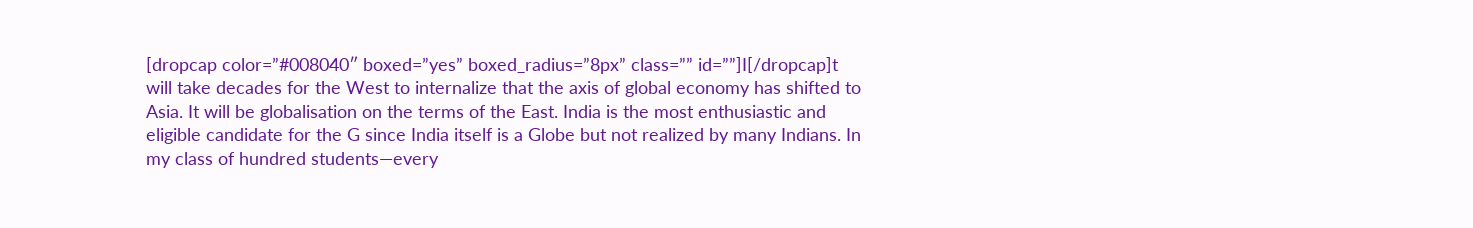[dropcap color=”#008040″ boxed=”yes” boxed_radius=”8px” class=”” id=””]I[/dropcap]t will take decades for the West to internalize that the axis of global economy has shifted to Asia. It will be globalisation on the terms of the East. India is the most enthusiastic and eligible candidate for the G since India itself is a Globe but not realized by many Indians. In my class of hundred students—every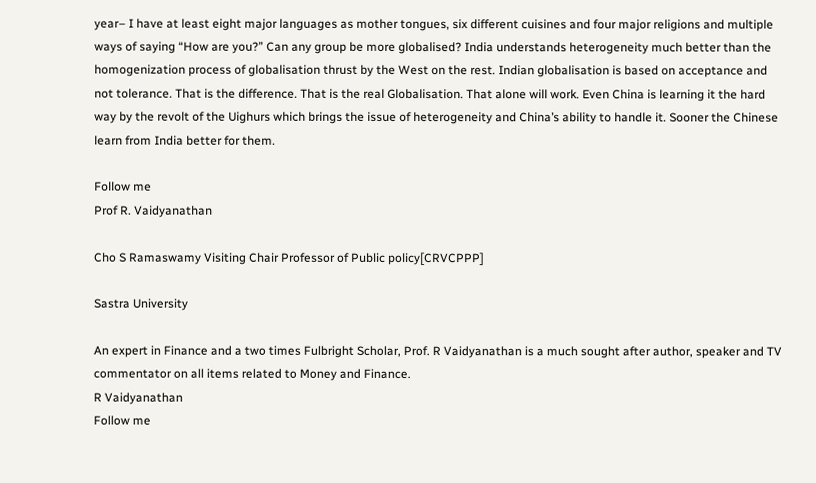year– I have at least eight major languages as mother tongues, six different cuisines and four major religions and multiple ways of saying “How are you?” Can any group be more globalised? India understands heterogeneity much better than the homogenization process of globalisation thrust by the West on the rest. Indian globalisation is based on acceptance and not tolerance. That is the difference. That is the real Globalisation. That alone will work. Even China is learning it the hard way by the revolt of the Uighurs which brings the issue of heterogeneity and China’s ability to handle it. Sooner the Chinese learn from India better for them.

Follow me
Prof R. Vaidyanathan

Cho S Ramaswamy Visiting Chair Professor of Public policy[CRVCPPP]

Sastra University

An expert in Finance and a two times Fulbright Scholar, Prof. R Vaidyanathan is a much sought after author, speaker and TV commentator on all items related to Money and Finance.
R Vaidyanathan
Follow me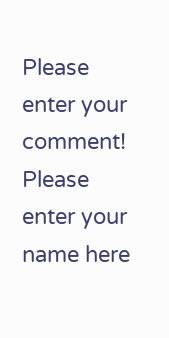Please enter your comment!
Please enter your name here